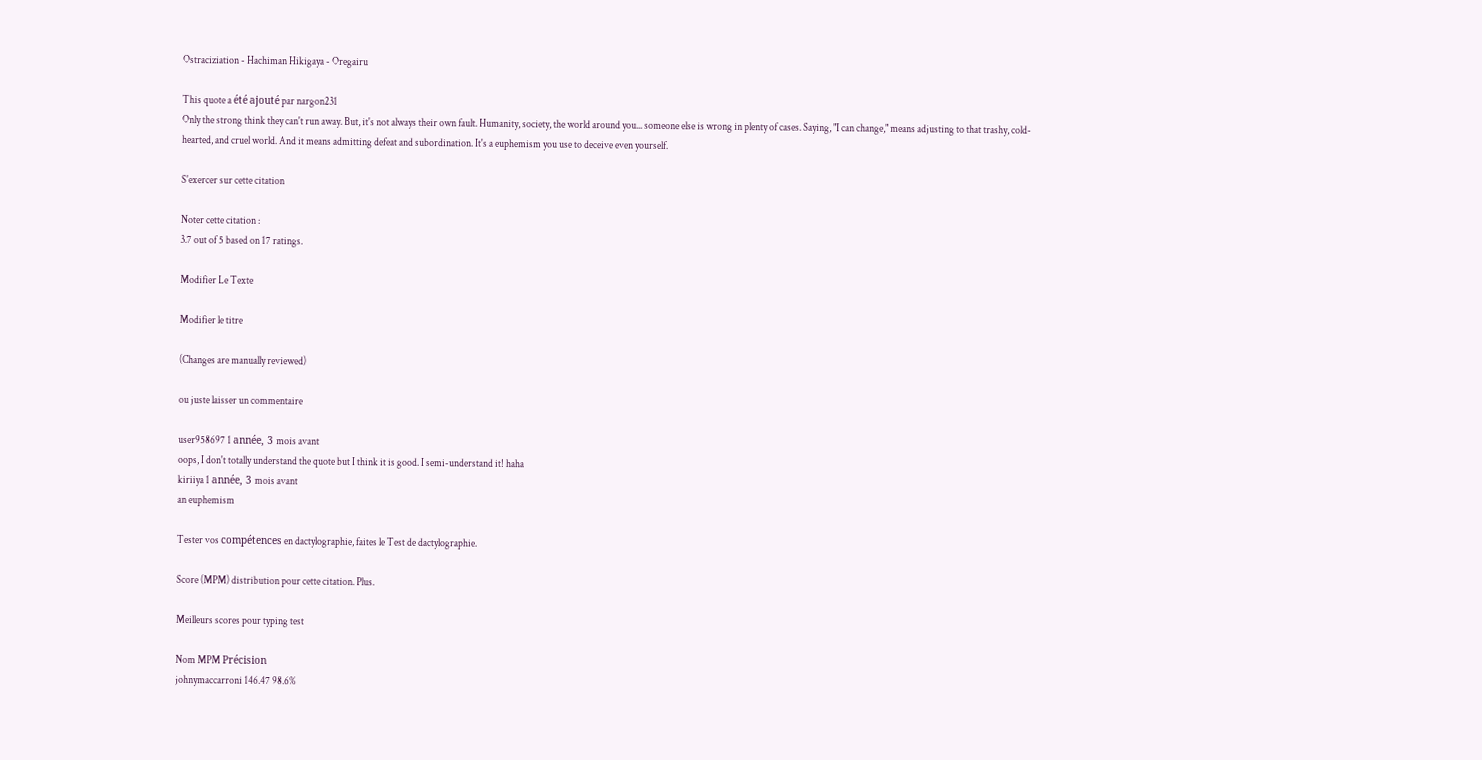Ostraciziation - Hachiman Hikigaya - Oregairu

This quote a été ajouté par nargon231
Only the strong think they can't run away. But, it's not always their own fault. Humanity, society, the world around you... someone else is wrong in plenty of cases. Saying, "I can change," means adjusting to that trashy, cold-hearted, and cruel world. And it means admitting defeat and subordination. It's a euphemism you use to deceive even yourself.

S'exercer sur cette citation

Noter cette citation :
3.7 out of 5 based on 17 ratings.

Modifier Le Texte

Modifier le titre

(Changes are manually reviewed)

ou juste laisser un commentaire

user958697 1 année, 3 mois avant
oops, I don't totally understand the quote but I think it is good. I semi-understand it! haha
kiriiya 1 année, 3 mois avant
an euphemism

Tester vos compétences en dactylographie, faites le Test de dactylographie.

Score (MPM) distribution pour cette citation. Plus.

Meilleurs scores pour typing test

Nom MPM Précision
johnymaccarroni 146.47 98.6%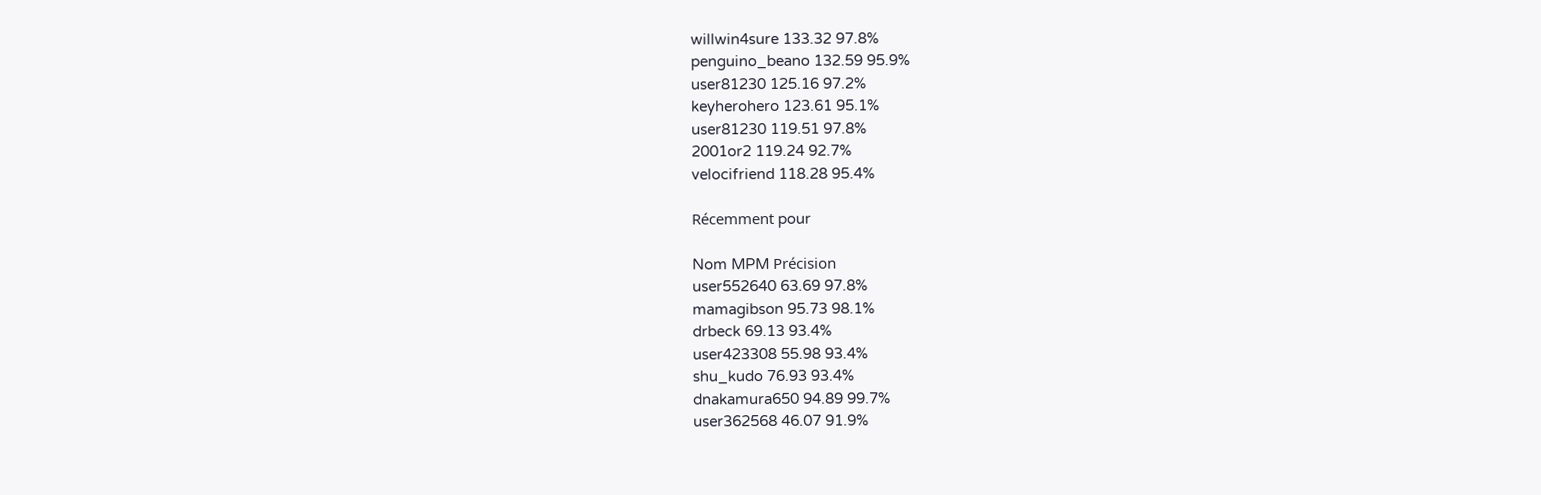willwin4sure 133.32 97.8%
penguino_beano 132.59 95.9%
user81230 125.16 97.2%
keyherohero 123.61 95.1%
user81230 119.51 97.8%
2001or2 119.24 92.7%
velocifriend 118.28 95.4%

Récemment pour

Nom MPM Précision
user552640 63.69 97.8%
mamagibson 95.73 98.1%
drbeck 69.13 93.4%
user423308 55.98 93.4%
shu_kudo 76.93 93.4%
dnakamura650 94.89 99.7%
user362568 46.07 91.9%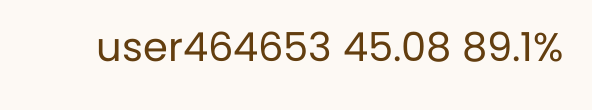user464653 45.08 89.1%